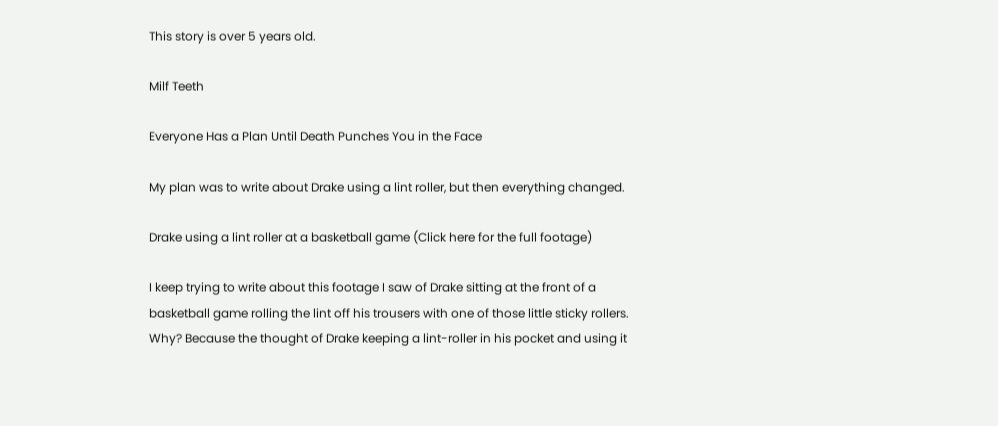This story is over 5 years old.

Milf Teeth

Everyone Has a Plan Until Death Punches You in the Face

My plan was to write about Drake using a lint roller, but then everything changed.

Drake using a lint roller at a basketball game (Click here for the full footage)

I keep trying to write about this footage I saw of Drake sitting at the front of a basketball game rolling the lint off his trousers with one of those little sticky rollers. Why? Because the thought of Drake keeping a lint-roller in his pocket and using it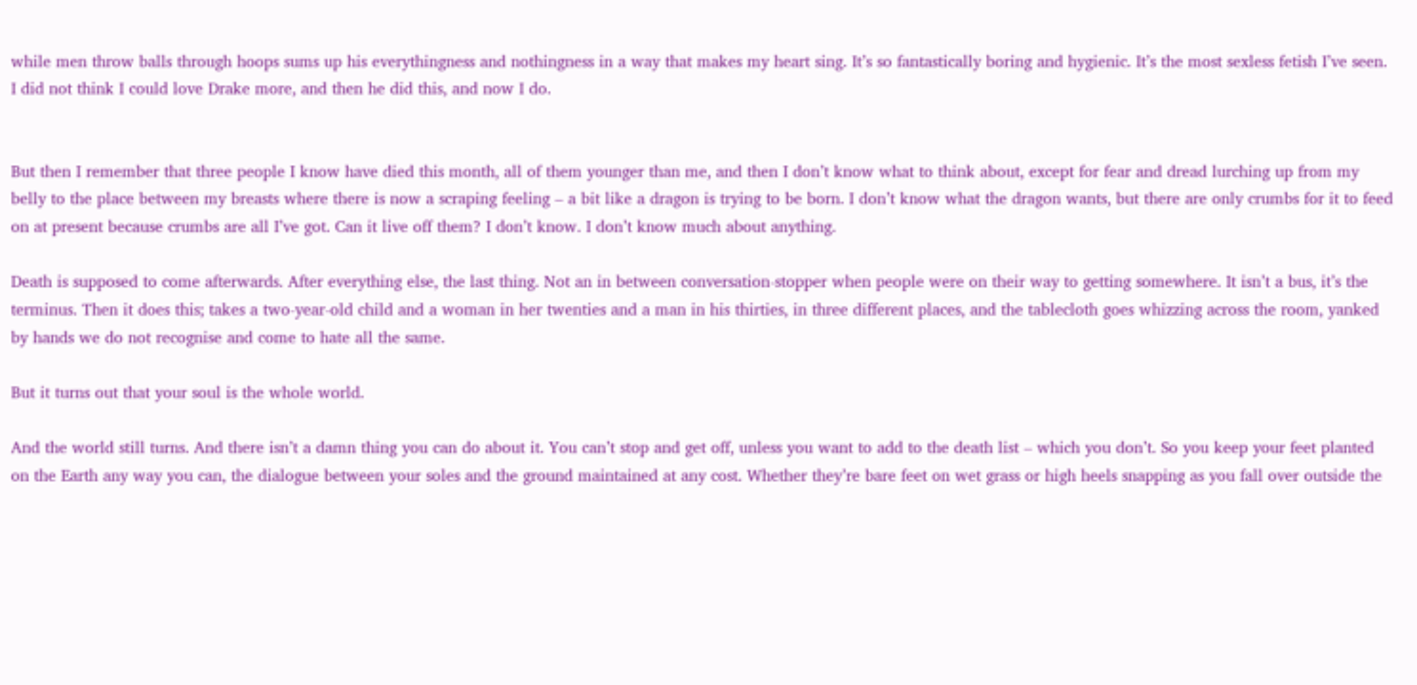while men throw balls through hoops sums up his everythingness and nothingness in a way that makes my heart sing. It’s so fantastically boring and hygienic. It’s the most sexless fetish I’ve seen. I did not think I could love Drake more, and then he did this, and now I do.


But then I remember that three people I know have died this month, all of them younger than me, and then I don’t know what to think about, except for fear and dread lurching up from my belly to the place between my breasts where there is now a scraping feeling – a bit like a dragon is trying to be born. I don’t know what the dragon wants, but there are only crumbs for it to feed on at present because crumbs are all I’ve got. Can it live off them? I don’t know. I don’t know much about anything.

Death is supposed to come afterwards. After everything else, the last thing. Not an in between conversation-stopper when people were on their way to getting somewhere. It isn’t a bus, it’s the terminus. Then it does this; takes a two-year-old child and a woman in her twenties and a man in his thirties, in three different places, and the tablecloth goes whizzing across the room, yanked by hands we do not recognise and come to hate all the same.

But it turns out that your soul is the whole world.

And the world still turns. And there isn’t a damn thing you can do about it. You can’t stop and get off, unless you want to add to the death list – which you don’t. So you keep your feet planted on the Earth any way you can, the dialogue between your soles and the ground maintained at any cost. Whether they’re bare feet on wet grass or high heels snapping as you fall over outside the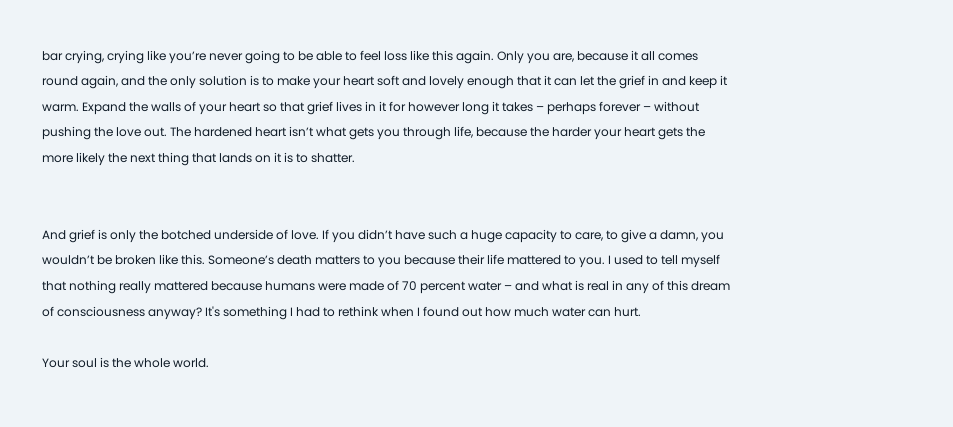bar crying, crying like you’re never going to be able to feel loss like this again. Only you are, because it all comes round again, and the only solution is to make your heart soft and lovely enough that it can let the grief in and keep it warm. Expand the walls of your heart so that grief lives in it for however long it takes – perhaps forever – without pushing the love out. The hardened heart isn’t what gets you through life, because the harder your heart gets the more likely the next thing that lands on it is to shatter.


And grief is only the botched underside of love. If you didn’t have such a huge capacity to care, to give a damn, you wouldn’t be broken like this. Someone’s death matters to you because their life mattered to you. I used to tell myself that nothing really mattered because humans were made of 70 percent water – and what is real in any of this dream of consciousness anyway? It's something I had to rethink when I found out how much water can hurt.

Your soul is the whole world.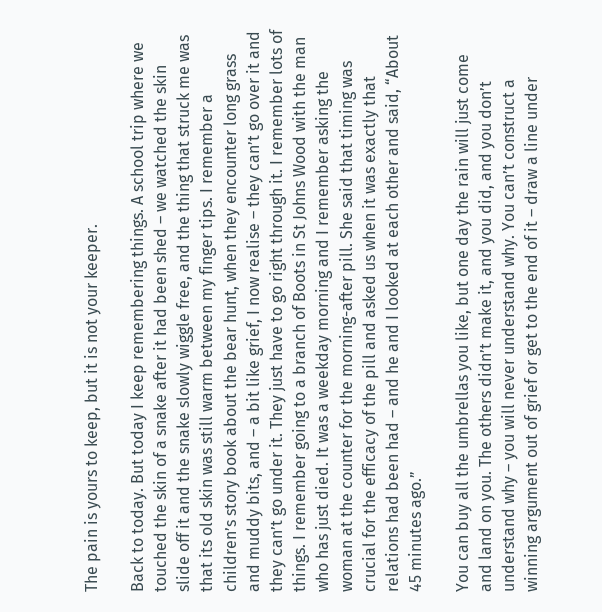The pain is yours to keep, but it is not your keeper.

Back to today. But today I keep remembering things. A school trip where we touched the skin of a snake after it had been shed – we watched the skin slide off it and the snake slowly wiggle free, and the thing that struck me was that its old skin was still warm between my finger tips. I remember a children’s story book about the bear hunt, when they encounter long grass and muddy bits, and – a bit like grief, I now realise – they can’t go over it and they can’t go under it. They just have to go right through it. I remember lots of things. I remember going to a branch of Boots in St Johns Wood with the man who has just died. It was a weekday morning and I remember asking the woman at the counter for the morning-after pill. She said that timing was crucial for the efficacy of the pill and asked us when it was exactly that relations had been had – and he and I looked at each other and said, “About 45 minutes ago.”

You can buy all the umbrellas you like, but one day the rain will just come and land on you. The others didn’t make it, and you did, and you don’t understand why – you will never understand why. You can’t construct a winning argument out of grief or get to the end of it – draw a line under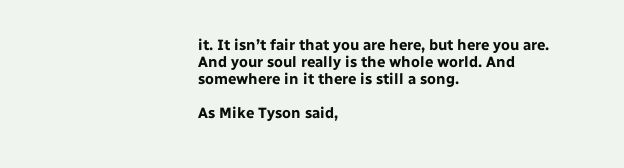it. It isn’t fair that you are here, but here you are. And your soul really is the whole world. And somewhere in it there is still a song.

As Mike Tyson said,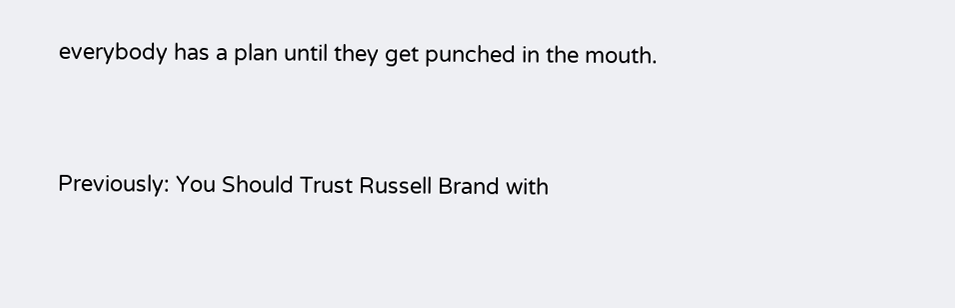everybody has a plan until they get punched in the mouth.


Previously: You Should Trust Russell Brand with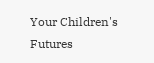Your Children's Futures